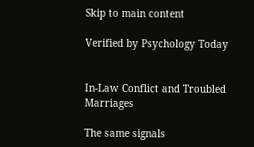Skip to main content

Verified by Psychology Today


In-Law Conflict and Troubled Marriages

The same signals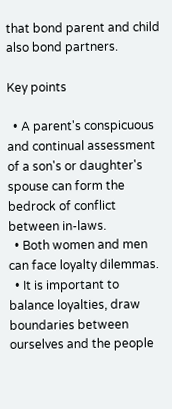that bond parent and child also bond partners.

Key points

  • A parent's conspicuous and continual assessment of a son's or daughter's spouse can form the bedrock of conflict between in-laws.
  • Both women and men can face loyalty dilemmas.
  • It is important to balance loyalties, draw boundaries between ourselves and the people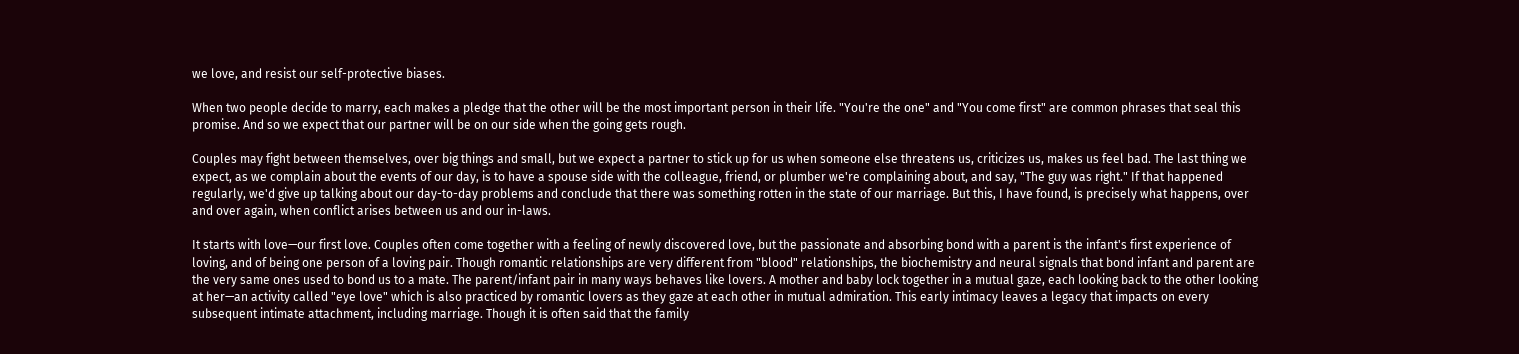we love, and resist our self-protective biases.

When two people decide to marry, each makes a pledge that the other will be the most important person in their life. "You're the one" and "You come first" are common phrases that seal this promise. And so we expect that our partner will be on our side when the going gets rough.

Couples may fight between themselves, over big things and small, but we expect a partner to stick up for us when someone else threatens us, criticizes us, makes us feel bad. The last thing we expect, as we complain about the events of our day, is to have a spouse side with the colleague, friend, or plumber we're complaining about, and say, "The guy was right." If that happened regularly, we'd give up talking about our day-to-day problems and conclude that there was something rotten in the state of our marriage. But this, I have found, is precisely what happens, over and over again, when conflict arises between us and our in-laws.

It starts with love—our first love. Couples often come together with a feeling of newly discovered love, but the passionate and absorbing bond with a parent is the infant's first experience of loving, and of being one person of a loving pair. Though romantic relationships are very different from "blood" relationships, the biochemistry and neural signals that bond infant and parent are the very same ones used to bond us to a mate. The parent/infant pair in many ways behaves like lovers. A mother and baby lock together in a mutual gaze, each looking back to the other looking at her—an activity called "eye love" which is also practiced by romantic lovers as they gaze at each other in mutual admiration. This early intimacy leaves a legacy that impacts on every subsequent intimate attachment, including marriage. Though it is often said that the family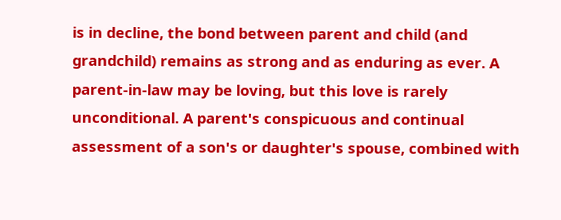is in decline, the bond between parent and child (and grandchild) remains as strong and as enduring as ever. A parent-in-law may be loving, but this love is rarely unconditional. A parent's conspicuous and continual assessment of a son's or daughter's spouse, combined with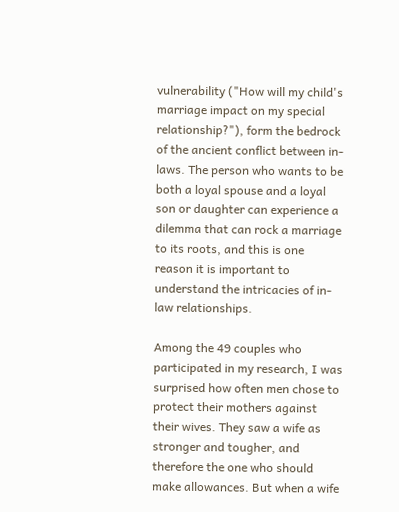vulnerability ("How will my child's marriage impact on my special relationship?"), form the bedrock of the ancient conflict between in-laws. The person who wants to be both a loyal spouse and a loyal son or daughter can experience a dilemma that can rock a marriage to its roots, and this is one reason it is important to understand the intricacies of in-law relationships.

Among the 49 couples who participated in my research, I was surprised how often men chose to protect their mothers against their wives. They saw a wife as stronger and tougher, and therefore the one who should make allowances. But when a wife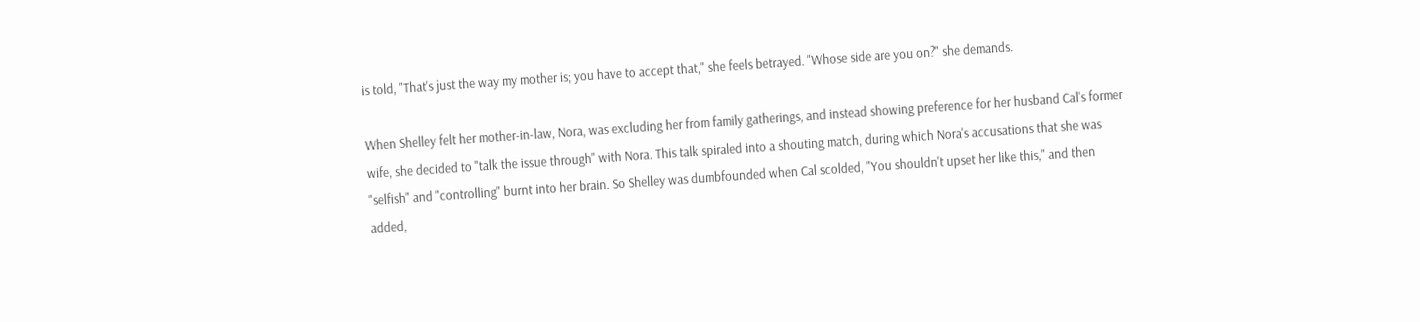is told, "That's just the way my mother is; you have to accept that," she feels betrayed. "Whose side are you on?" she demands.

When Shelley felt her mother-in-law, Nora, was excluding her from family gatherings, and instead showing preference for her husband Cal's former wife, she decided to "talk the issue through" with Nora. This talk spiraled into a shouting match, during which Nora's accusations that she was "selfish" and "controlling" burnt into her brain. So Shelley was dumbfounded when Cal scolded, "You shouldn't upset her like this," and then added,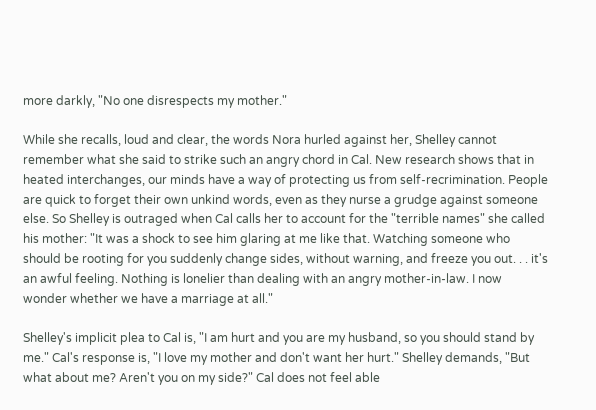more darkly, "No one disrespects my mother."

While she recalls, loud and clear, the words Nora hurled against her, Shelley cannot remember what she said to strike such an angry chord in Cal. New research shows that in heated interchanges, our minds have a way of protecting us from self-recrimination. People are quick to forget their own unkind words, even as they nurse a grudge against someone else. So Shelley is outraged when Cal calls her to account for the "terrible names" she called his mother: "It was a shock to see him glaring at me like that. Watching someone who should be rooting for you suddenly change sides, without warning, and freeze you out. . . it's an awful feeling. Nothing is lonelier than dealing with an angry mother-in-law. I now wonder whether we have a marriage at all."

Shelley's implicit plea to Cal is, "I am hurt and you are my husband, so you should stand by me." Cal's response is, "I love my mother and don't want her hurt." Shelley demands, "But what about me? Aren't you on my side?" Cal does not feel able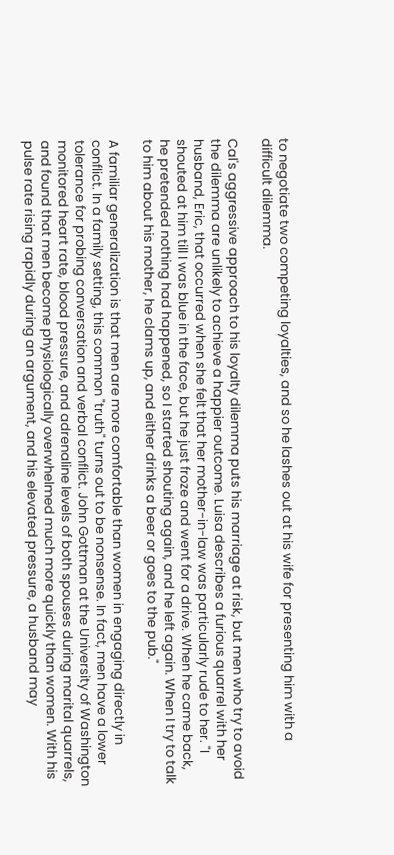to negotiate two competing loyalties, and so he lashes out at his wife for presenting him with a difficult dilemma.

Cal's aggressive approach to his loyalty dilemma puts his marriage at risk, but men who try to avoid the dilemma are unlikely to achieve a happier outcome. Luisa describes a furious quarrel with her husband, Eric, that occurred when she felt that her mother-in-law was particularly rude to her. "I shouted at him till I was blue in the face, but he just froze and went for a drive. When he came back, he pretended nothing had happened, so I started shouting again, and he left again. When I try to talk to him about his mother, he clams up, and either drinks a beer or goes to the pub."

A familiar generalization is that men are more comfortable than women in engaging directly in conflict. In a family setting, this common "truth" turns out to be nonsense. In fact, men have a lower tolerance for probing conversation and verbal conflict. John Gottman at the University of Washington monitored heart rate, blood pressure, and adrenaline levels of both spouses during marital quarrels, and found that men become physiologically overwhelmed much more quickly than women. With his pulse rate rising rapidly during an argument, and his elevated pressure, a husband may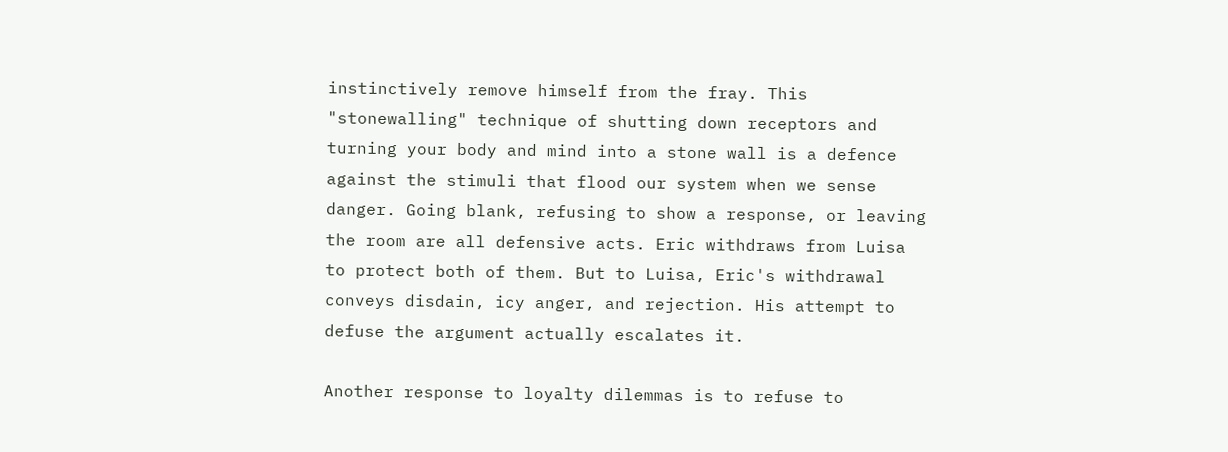instinctively remove himself from the fray. This "stonewalling" technique of shutting down receptors and turning your body and mind into a stone wall is a defence against the stimuli that flood our system when we sense danger. Going blank, refusing to show a response, or leaving the room are all defensive acts. Eric withdraws from Luisa to protect both of them. But to Luisa, Eric's withdrawal conveys disdain, icy anger, and rejection. His attempt to defuse the argument actually escalates it.

Another response to loyalty dilemmas is to refuse to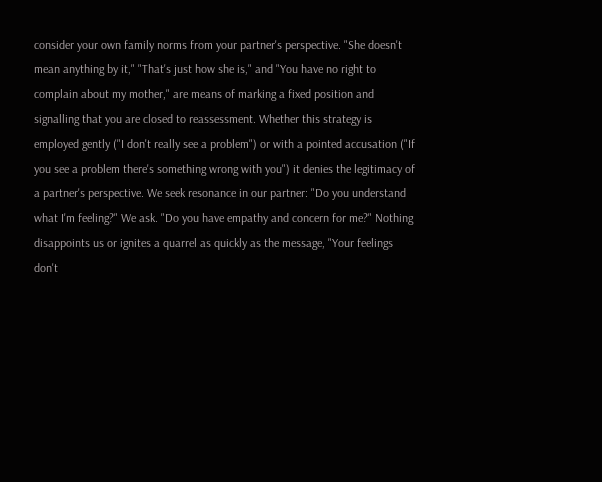consider your own family norms from your partner's perspective. "She doesn't mean anything by it," "That's just how she is," and "You have no right to complain about my mother," are means of marking a fixed position and signalling that you are closed to reassessment. Whether this strategy is employed gently ("I don't really see a problem") or with a pointed accusation ("If you see a problem there's something wrong with you") it denies the legitimacy of a partner's perspective. We seek resonance in our partner: "Do you understand what I'm feeling?" We ask. "Do you have empathy and concern for me?" Nothing disappoints us or ignites a quarrel as quickly as the message, "Your feelings don't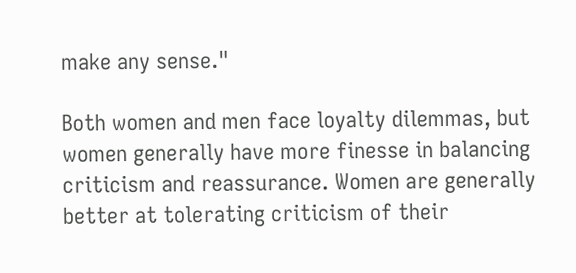make any sense."

Both women and men face loyalty dilemmas, but women generally have more finesse in balancing criticism and reassurance. Women are generally better at tolerating criticism of their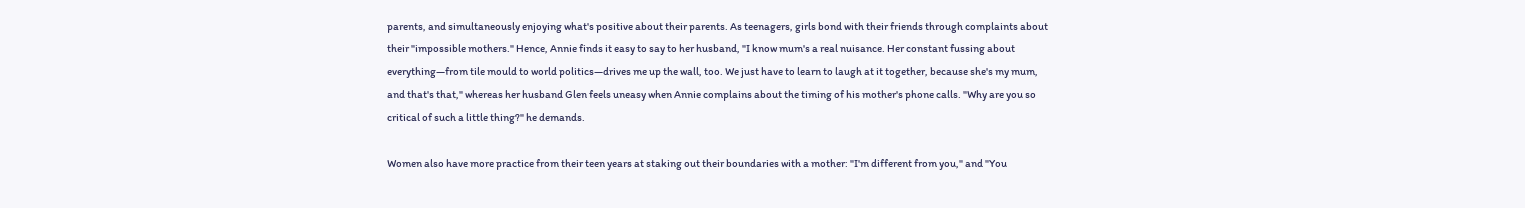parents, and simultaneously enjoying what's positive about their parents. As teenagers, girls bond with their friends through complaints about their "impossible mothers." Hence, Annie finds it easy to say to her husband, "I know mum's a real nuisance. Her constant fussing about everything—from tile mould to world politics—drives me up the wall, too. We just have to learn to laugh at it together, because she's my mum, and that's that," whereas her husband Glen feels uneasy when Annie complains about the timing of his mother's phone calls. "Why are you so critical of such a little thing?" he demands.

Women also have more practice from their teen years at staking out their boundaries with a mother: "I'm different from you," and "You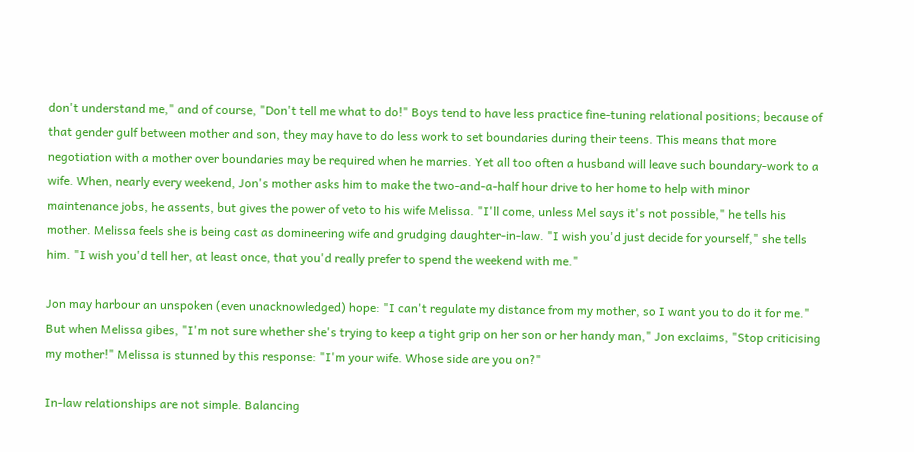don't understand me," and of course, "Don't tell me what to do!" Boys tend to have less practice fine-tuning relational positions; because of that gender gulf between mother and son, they may have to do less work to set boundaries during their teens. This means that more negotiation with a mother over boundaries may be required when he marries. Yet all too often a husband will leave such boundary-work to a wife. When, nearly every weekend, Jon's mother asks him to make the two-and-a-half hour drive to her home to help with minor maintenance jobs, he assents, but gives the power of veto to his wife Melissa. "I'll come, unless Mel says it's not possible," he tells his mother. Melissa feels she is being cast as domineering wife and grudging daughter-in-law. "I wish you'd just decide for yourself," she tells him. "I wish you'd tell her, at least once, that you'd really prefer to spend the weekend with me."

Jon may harbour an unspoken (even unacknowledged) hope: "I can't regulate my distance from my mother, so I want you to do it for me." But when Melissa gibes, "I'm not sure whether she's trying to keep a tight grip on her son or her handy man," Jon exclaims, "Stop criticising my mother!" Melissa is stunned by this response: "I'm your wife. Whose side are you on?"

In-law relationships are not simple. Balancing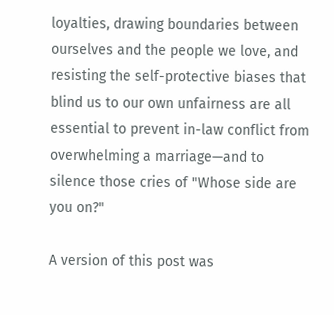loyalties, drawing boundaries between ourselves and the people we love, and resisting the self-protective biases that blind us to our own unfairness are all essential to prevent in-law conflict from overwhelming a marriage—and to silence those cries of "Whose side are you on?"

A version of this post was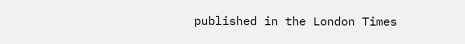published in the London Times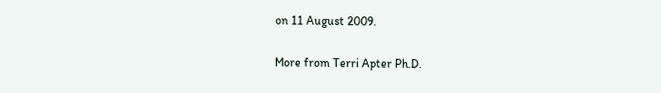on 11 August 2009.

More from Terri Apter Ph.D.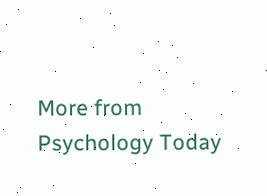More from Psychology Today